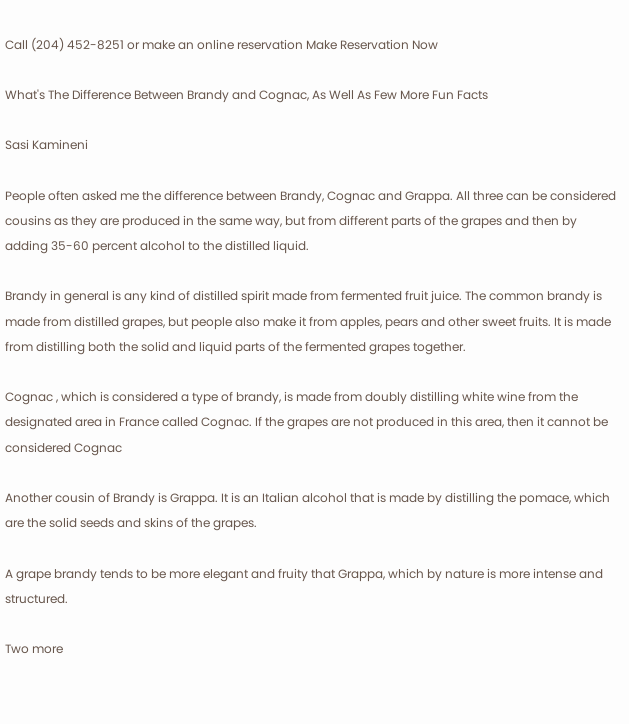Call (204) 452-8251 or make an online reservation Make Reservation Now

What's The Difference Between Brandy and Cognac, As Well As Few More Fun Facts

Sasi Kamineni

People often asked me the difference between Brandy, Cognac and Grappa. All three can be considered cousins as they are produced in the same way, but from different parts of the grapes and then by adding 35-60 percent alcohol to the distilled liquid.

Brandy in general is any kind of distilled spirit made from fermented fruit juice. The common brandy is made from distilled grapes, but people also make it from apples, pears and other sweet fruits. It is made from distilling both the solid and liquid parts of the fermented grapes together.

Cognac , which is considered a type of brandy, is made from doubly distilling white wine from the designated area in France called Cognac. If the grapes are not produced in this area, then it cannot be considered Cognac

Another cousin of Brandy is Grappa. It is an Italian alcohol that is made by distilling the pomace, which are the solid seeds and skins of the grapes.

A grape brandy tends to be more elegant and fruity that Grappa, which by nature is more intense and structured.

Two more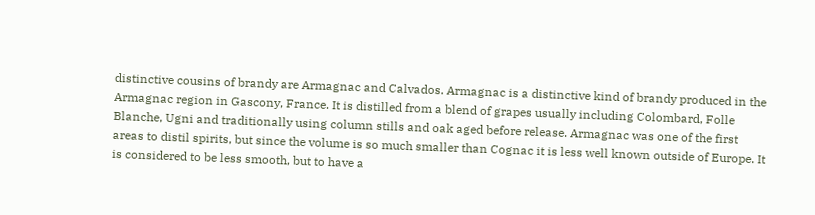distinctive cousins of brandy are Armagnac and Calvados. Armagnac is a distinctive kind of brandy produced in the Armagnac region in Gascony, France. It is distilled from a blend of grapes usually including Colombard, Folle Blanche, Ugni and traditionally using column stills and oak aged before release. Armagnac was one of the first areas to distil spirits, but since the volume is so much smaller than Cognac it is less well known outside of Europe. It is considered to be less smooth, but to have a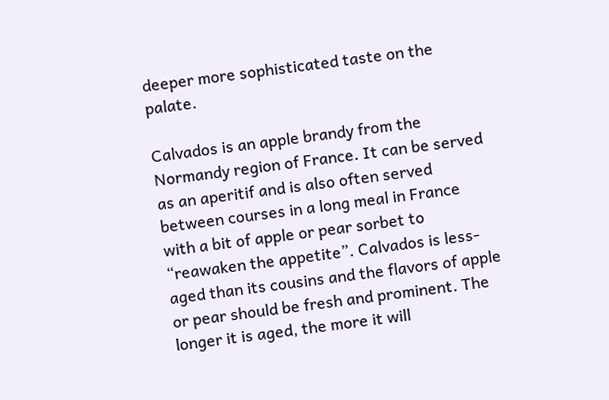deeper more sophisticated taste on the palate.

Calvados is an apple brandy from the Normandy region of France. It can be served as an aperitif and is also often served between courses in a long meal in France with a bit of apple or pear sorbet to “reawaken the appetite”. Calvados is less-aged than its cousins and the flavors of apple or pear should be fresh and prominent. The longer it is aged, the more it will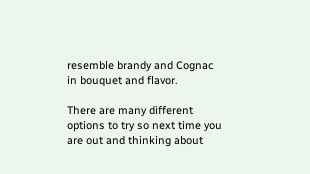resemble brandy and Cognac in bouquet and flavor.

There are many different options to try so next time you are out and thinking about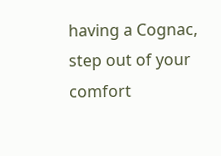having a Cognac, step out of your comfort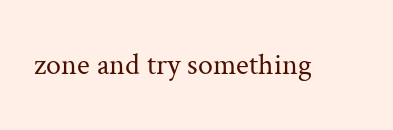zone and try something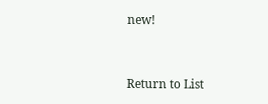new!


Return to List